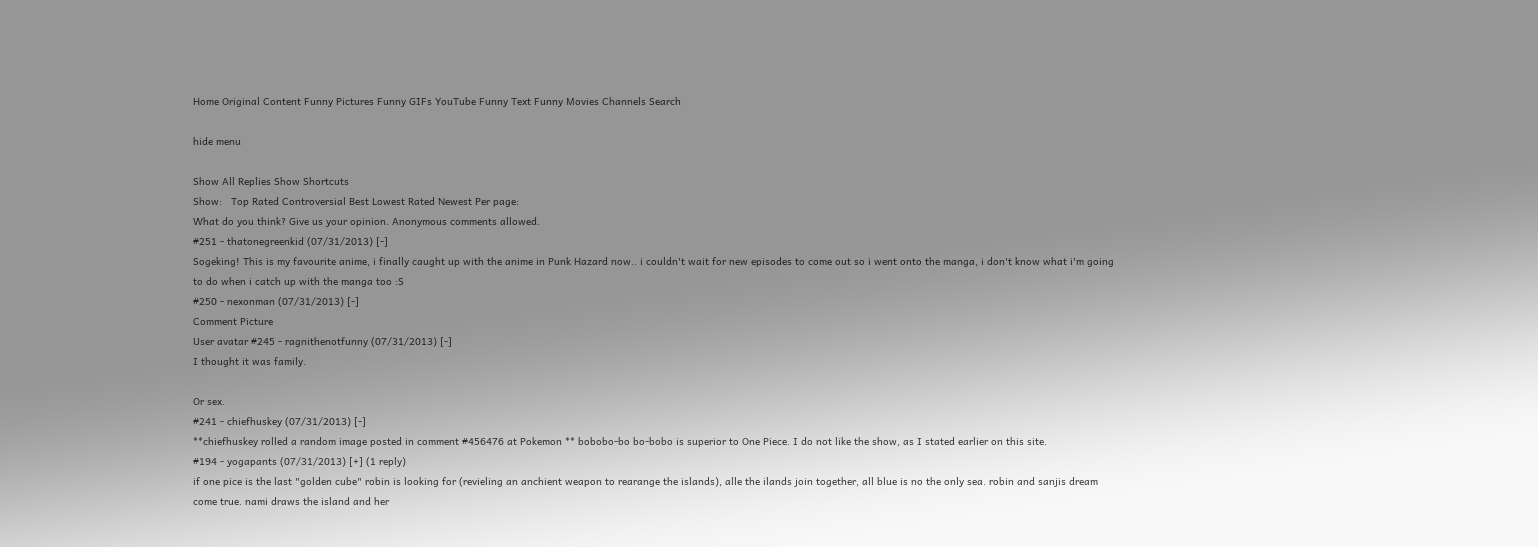Home Original Content Funny Pictures Funny GIFs YouTube Funny Text Funny Movies Channels Search

hide menu

Show All Replies Show Shortcuts
Show:   Top Rated Controversial Best Lowest Rated Newest Per page:
What do you think? Give us your opinion. Anonymous comments allowed.
#251 - thatonegreenkid (07/31/2013) [-]
Sogeking! This is my favourite anime, i finally caught up with the anime in Punk Hazard now.. i couldn't wait for new episodes to come out so i went onto the manga, i don't know what i'm going to do when i catch up with the manga too :S
#250 - nexonman (07/31/2013) [-]
Comment Picture
User avatar #245 - ragnithenotfunny (07/31/2013) [-]
I thought it was family.

Or sex.
#241 - chiefhuskey (07/31/2013) [-]
**chiefhuskey rolled a random image posted in comment #456476 at Pokemon ** bobobo-bo bo-bobo is superior to One Piece. I do not like the show, as I stated earlier on this site.
#194 - yogapants (07/31/2013) [+] (1 reply)
if one pice is the last "golden cube" robin is looking for (revieling an anchient weapon to rearange the islands), alle the ilands join together, all blue is no the only sea. robin and sanjis dream come true. nami draws the island and her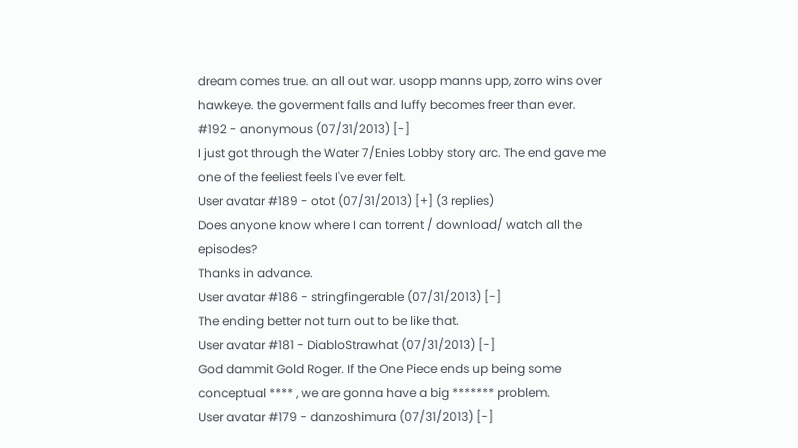dream comes true. an all out war. usopp manns upp, zorro wins over hawkeye. the goverment falls and luffy becomes freer than ever.
#192 - anonymous (07/31/2013) [-]
I just got through the Water 7/Enies Lobby story arc. The end gave me one of the feeliest feels I've ever felt.
User avatar #189 - otot (07/31/2013) [+] (3 replies)
Does anyone know where I can torrent / download/ watch all the episodes?
Thanks in advance.
User avatar #186 - stringfingerable (07/31/2013) [-]
The ending better not turn out to be like that.
User avatar #181 - DiabloStrawhat (07/31/2013) [-]
God dammit Gold Roger. If the One Piece ends up being some conceptual **** , we are gonna have a big ******* problem.
User avatar #179 - danzoshimura (07/31/2013) [-]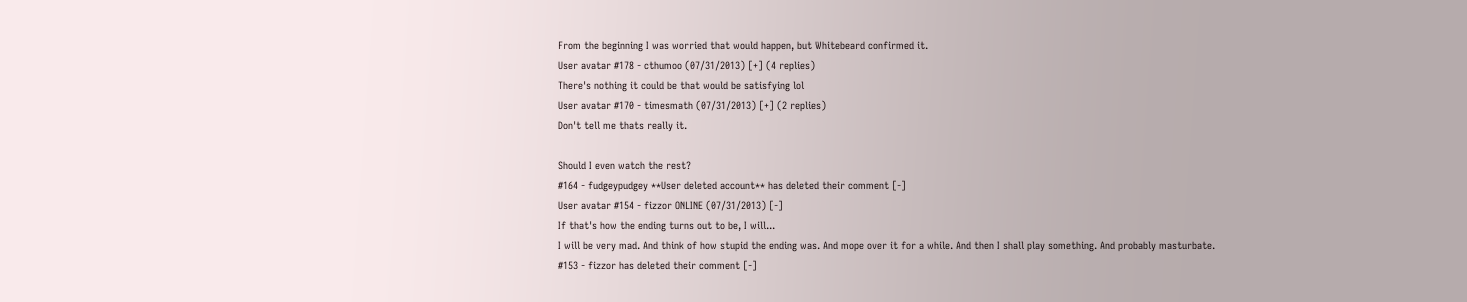From the beginning I was worried that would happen, but Whitebeard confirmed it.
User avatar #178 - cthumoo (07/31/2013) [+] (4 replies)
There's nothing it could be that would be satisfying lol
User avatar #170 - timesmath (07/31/2013) [+] (2 replies)
Don't tell me thats really it.

Should I even watch the rest?
#164 - fudgeypudgey **User deleted account** has deleted their comment [-]
User avatar #154 - fizzor ONLINE (07/31/2013) [-]
If that's how the ending turns out to be, I will...
I will be very mad. And think of how stupid the ending was. And mope over it for a while. And then I shall play something. And probably masturbate.
#153 - fizzor has deleted their comment [-]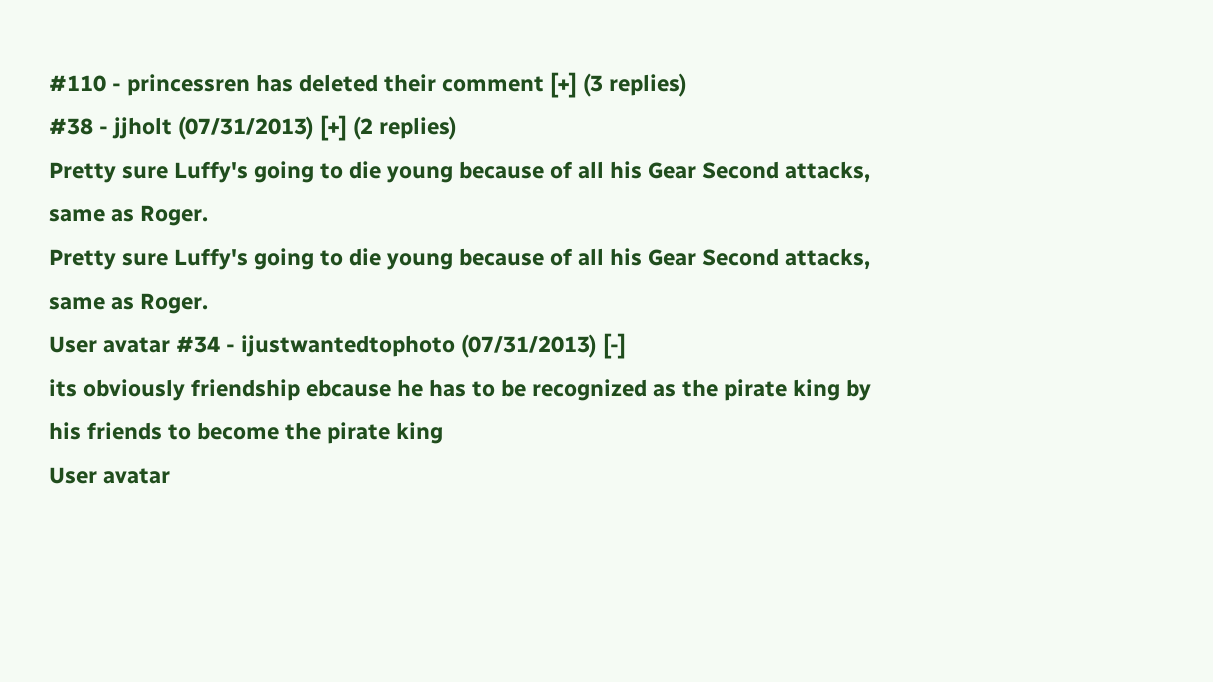#110 - princessren has deleted their comment [+] (3 replies)
#38 - jjholt (07/31/2013) [+] (2 replies)
Pretty sure Luffy's going to die young because of all his Gear Second attacks, same as Roger.
Pretty sure Luffy's going to die young because of all his Gear Second attacks, same as Roger.
User avatar #34 - ijustwantedtophoto (07/31/2013) [-]
its obviously friendship ebcause he has to be recognized as the pirate king by his friends to become the pirate king
User avatar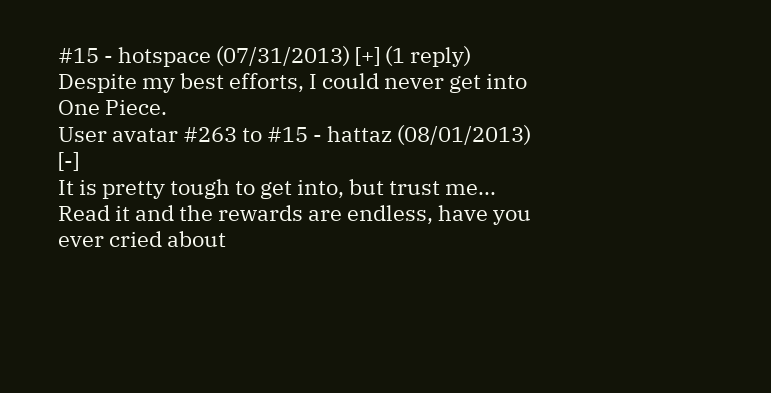#15 - hotspace (07/31/2013) [+] (1 reply)
Despite my best efforts, I could never get into One Piece.
User avatar #263 to #15 - hattaz (08/01/2013) [-]
It is pretty tough to get into, but trust me... Read it and the rewards are endless, have you ever cried about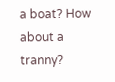a boat? How about a tranny?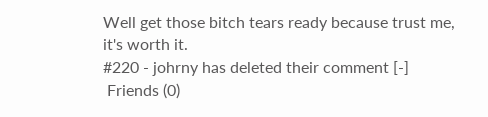Well get those bitch tears ready because trust me, it's worth it.
#220 - johrny has deleted their comment [-]
 Friends (0)